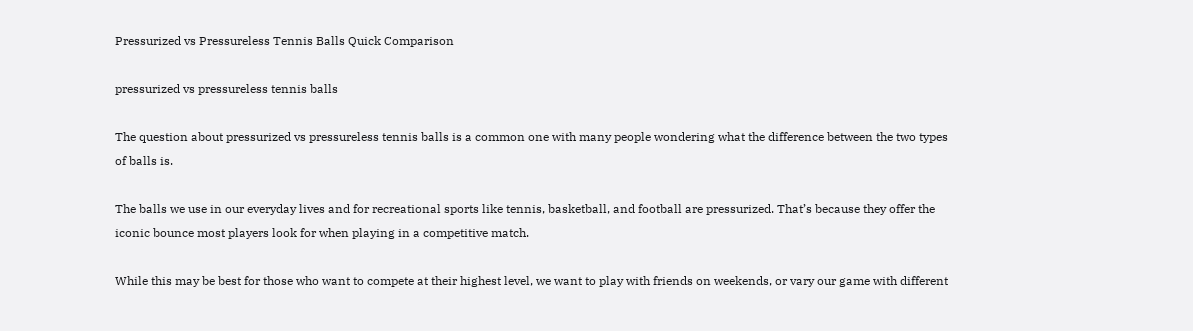Pressurized vs Pressureless Tennis Balls Quick Comparison

pressurized vs pressureless tennis balls

The question about pressurized vs pressureless tennis balls is a common one with many people wondering what the difference between the two types of balls is.

The balls we use in our everyday lives and for recreational sports like tennis, basketball, and football are pressurized. That’s because they offer the iconic bounce most players look for when playing in a competitive match.

While this may be best for those who want to compete at their highest level, we want to play with friends on weekends, or vary our game with different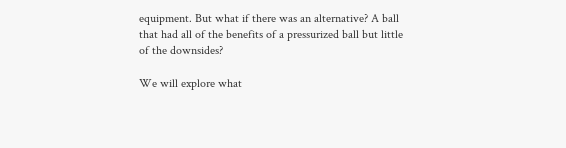equipment. But what if there was an alternative? A ball that had all of the benefits of a pressurized ball but little of the downsides?

We will explore what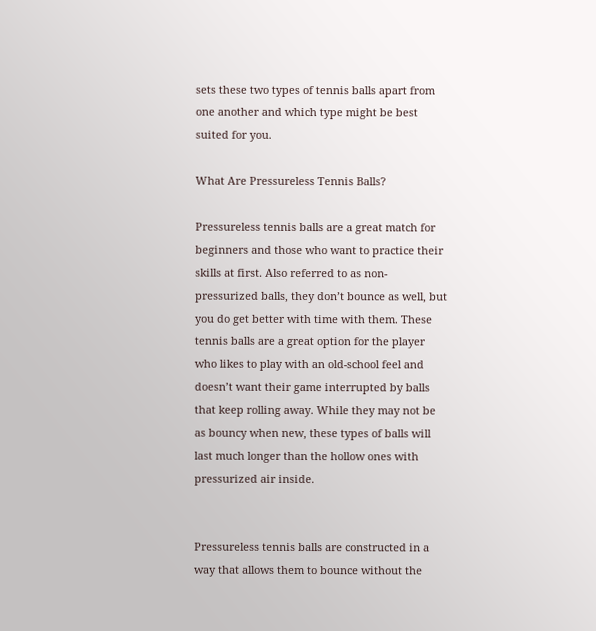sets these two types of tennis balls apart from one another and which type might be best suited for you.

What Are Pressureless Tennis Balls?

Pressureless tennis balls are a great match for beginners and those who want to practice their skills at first. Also referred to as non-pressurized balls, they don’t bounce as well, but you do get better with time with them. These tennis balls are a great option for the player who likes to play with an old-school feel and doesn’t want their game interrupted by balls that keep rolling away. While they may not be as bouncy when new, these types of balls will last much longer than the hollow ones with pressurized air inside.


Pressureless tennis balls are constructed in a way that allows them to bounce without the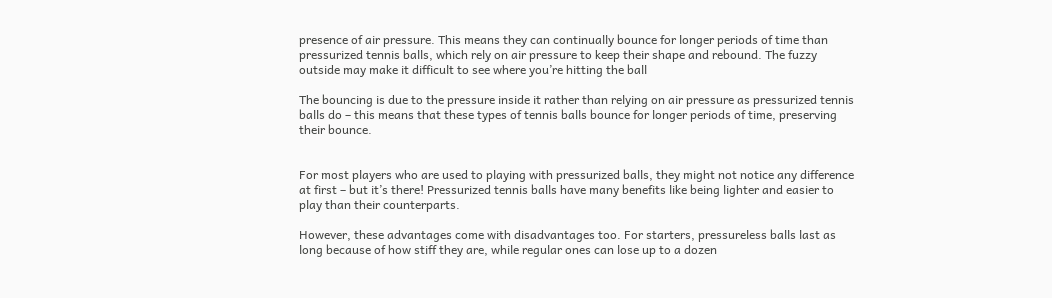presence of air pressure. This means they can continually bounce for longer periods of time than pressurized tennis balls, which rely on air pressure to keep their shape and rebound. The fuzzy outside may make it difficult to see where you’re hitting the ball

The bouncing is due to the pressure inside it rather than relying on air pressure as pressurized tennis balls do – this means that these types of tennis balls bounce for longer periods of time, preserving their bounce.


For most players who are used to playing with pressurized balls, they might not notice any difference at first – but it’s there! Pressurized tennis balls have many benefits like being lighter and easier to play than their counterparts.

However, these advantages come with disadvantages too. For starters, pressureless balls last as long because of how stiff they are, while regular ones can lose up to a dozen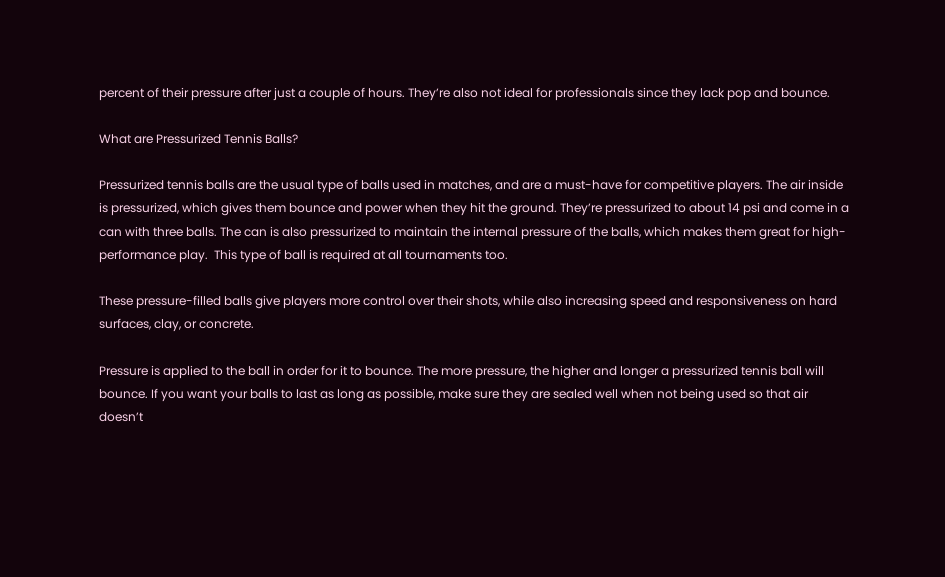percent of their pressure after just a couple of hours. They’re also not ideal for professionals since they lack pop and bounce.

What are Pressurized Tennis Balls?

Pressurized tennis balls are the usual type of balls used in matches, and are a must-have for competitive players. The air inside is pressurized, which gives them bounce and power when they hit the ground. They’re pressurized to about 14 psi and come in a can with three balls. The can is also pressurized to maintain the internal pressure of the balls, which makes them great for high-performance play.  This type of ball is required at all tournaments too.

These pressure-filled balls give players more control over their shots, while also increasing speed and responsiveness on hard surfaces, clay, or concrete.

Pressure is applied to the ball in order for it to bounce. The more pressure, the higher and longer a pressurized tennis ball will bounce. If you want your balls to last as long as possible, make sure they are sealed well when not being used so that air doesn’t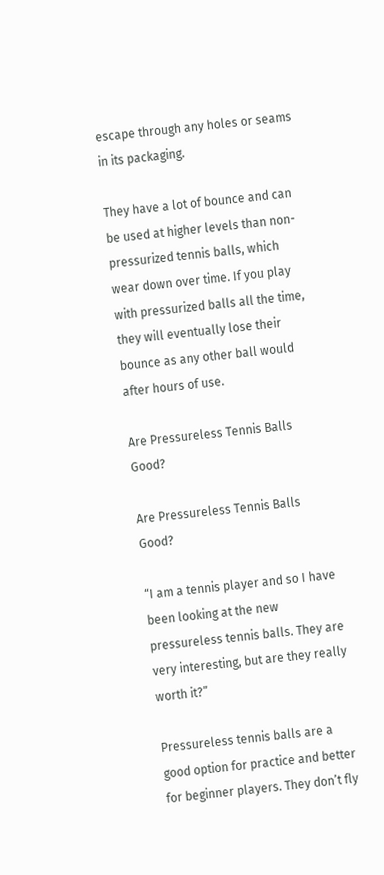escape through any holes or seams in its packaging.

They have a lot of bounce and can be used at higher levels than non-pressurized tennis balls, which wear down over time. If you play with pressurized balls all the time, they will eventually lose their bounce as any other ball would after hours of use.

Are Pressureless Tennis Balls Good?

Are Pressureless Tennis Balls Good?

“I am a tennis player and so I have been looking at the new pressureless tennis balls. They are very interesting, but are they really worth it?”

Pressureless tennis balls are a good option for practice and better for beginner players. They don’t fly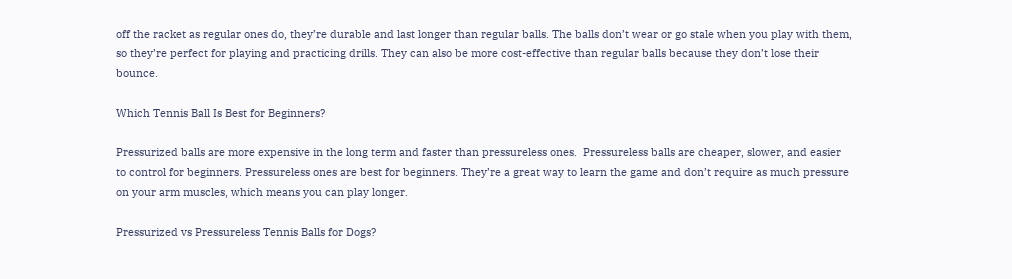off the racket as regular ones do, they’re durable and last longer than regular balls. The balls don’t wear or go stale when you play with them, so they’re perfect for playing and practicing drills. They can also be more cost-effective than regular balls because they don’t lose their bounce.

Which Tennis Ball Is Best for Beginners?

Pressurized balls are more expensive in the long term and faster than pressureless ones.  Pressureless balls are cheaper, slower, and easier to control for beginners. Pressureless ones are best for beginners. They’re a great way to learn the game and don’t require as much pressure on your arm muscles, which means you can play longer.

Pressurized vs Pressureless Tennis Balls for Dogs?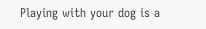Playing with your dog is a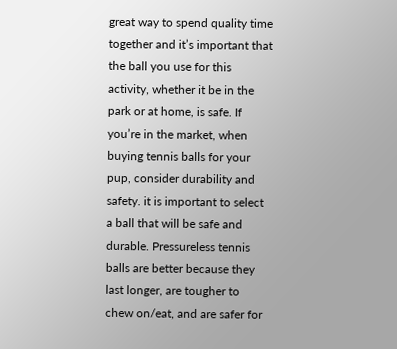great way to spend quality time together and it’s important that the ball you use for this activity, whether it be in the park or at home, is safe. If you’re in the market, when buying tennis balls for your pup, consider durability and safety. it is important to select a ball that will be safe and durable. Pressureless tennis balls are better because they last longer, are tougher to chew on/eat, and are safer for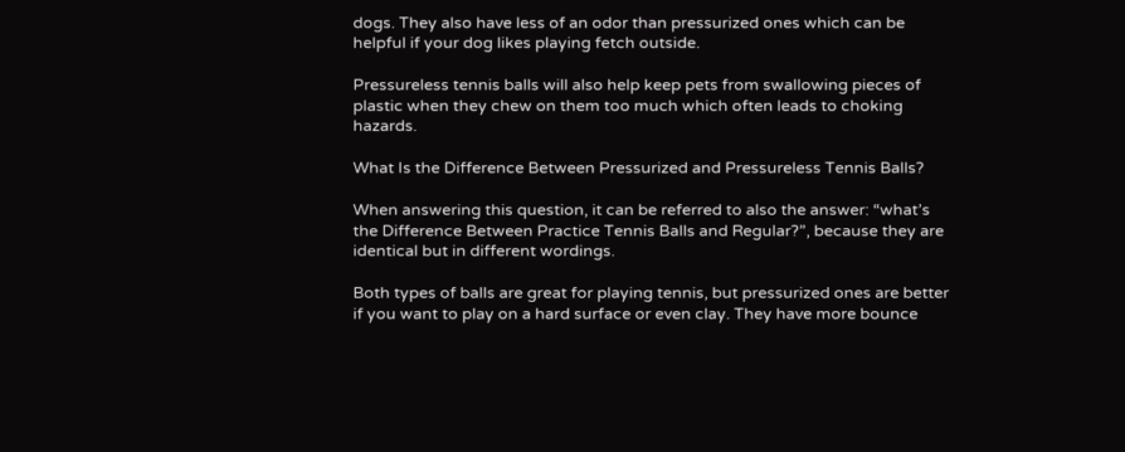dogs. They also have less of an odor than pressurized ones which can be helpful if your dog likes playing fetch outside.

Pressureless tennis balls will also help keep pets from swallowing pieces of plastic when they chew on them too much which often leads to choking hazards.

What Is the Difference Between Pressurized and Pressureless Tennis Balls?

When answering this question, it can be referred to also the answer: “what’s the Difference Between Practice Tennis Balls and Regular?”, because they are identical but in different wordings.

Both types of balls are great for playing tennis, but pressurized ones are better if you want to play on a hard surface or even clay. They have more bounce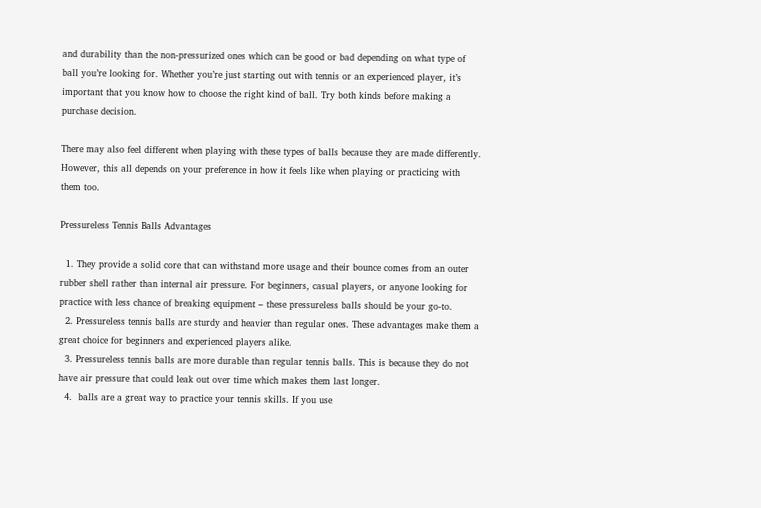and durability than the non-pressurized ones which can be good or bad depending on what type of ball you’re looking for. Whether you’re just starting out with tennis or an experienced player, it’s important that you know how to choose the right kind of ball. Try both kinds before making a purchase decision.

There may also feel different when playing with these types of balls because they are made differently. However, this all depends on your preference in how it feels like when playing or practicing with them too.

Pressureless Tennis Balls Advantages

  1. They provide a solid core that can withstand more usage and their bounce comes from an outer rubber shell rather than internal air pressure. For beginners, casual players, or anyone looking for practice with less chance of breaking equipment – these pressureless balls should be your go-to.
  2. Pressureless tennis balls are sturdy and heavier than regular ones. These advantages make them a great choice for beginners and experienced players alike.
  3. Pressureless tennis balls are more durable than regular tennis balls. This is because they do not have air pressure that could leak out over time which makes them last longer.
  4.  balls are a great way to practice your tennis skills. If you use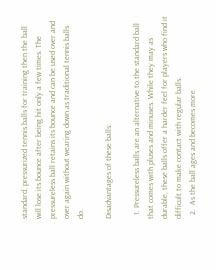standard, pressurized tennis balls for training then the ball will lose its bounce after being hit only a few times. The pressureless ball retains its bounce and can be used over and over again without wearing down as traditional tennis balls do.

Disadvantages of these balls:

  1. Pressureless balls are an alternative to the standard ball that comes with pluses and minuses. While they may as durable, these balls offer a harder feel for players who find it difficult to make contact with regular balls.
  2.  As the ball ages and becomes more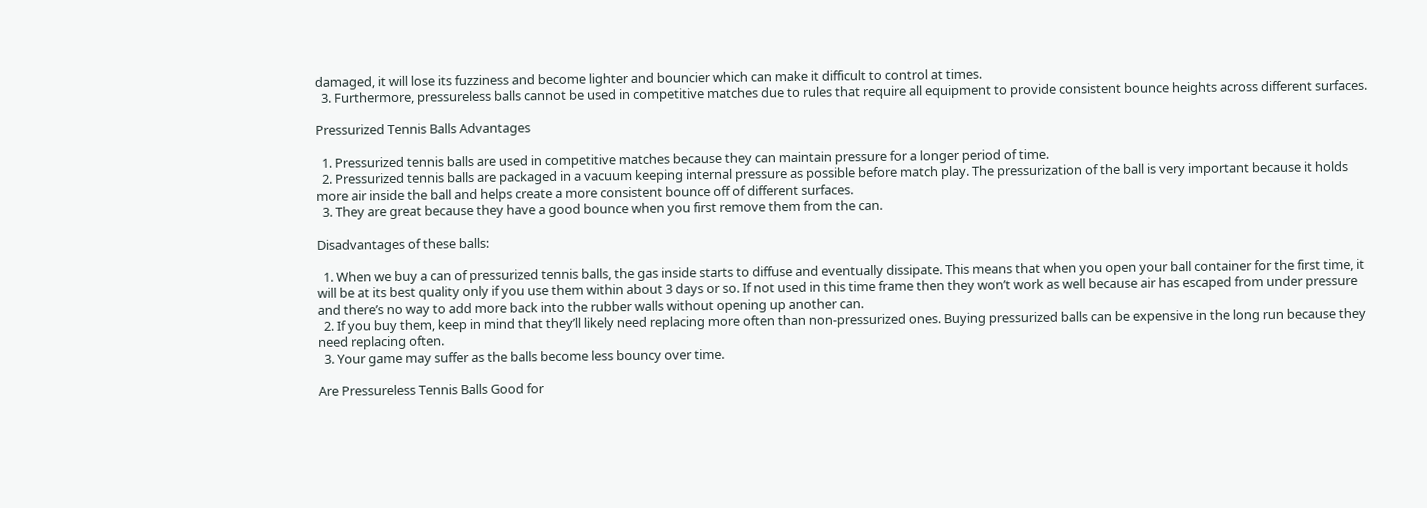damaged, it will lose its fuzziness and become lighter and bouncier which can make it difficult to control at times.
  3. Furthermore, pressureless balls cannot be used in competitive matches due to rules that require all equipment to provide consistent bounce heights across different surfaces.

Pressurized Tennis Balls Advantages

  1. Pressurized tennis balls are used in competitive matches because they can maintain pressure for a longer period of time.
  2. Pressurized tennis balls are packaged in a vacuum keeping internal pressure as possible before match play. The pressurization of the ball is very important because it holds more air inside the ball and helps create a more consistent bounce off of different surfaces.
  3. They are great because they have a good bounce when you first remove them from the can.

Disadvantages of these balls:

  1. When we buy a can of pressurized tennis balls, the gas inside starts to diffuse and eventually dissipate. This means that when you open your ball container for the first time, it will be at its best quality only if you use them within about 3 days or so. If not used in this time frame then they won’t work as well because air has escaped from under pressure and there’s no way to add more back into the rubber walls without opening up another can.
  2. If you buy them, keep in mind that they’ll likely need replacing more often than non-pressurized ones. Buying pressurized balls can be expensive in the long run because they need replacing often.
  3. Your game may suffer as the balls become less bouncy over time.

Are Pressureless Tennis Balls Good for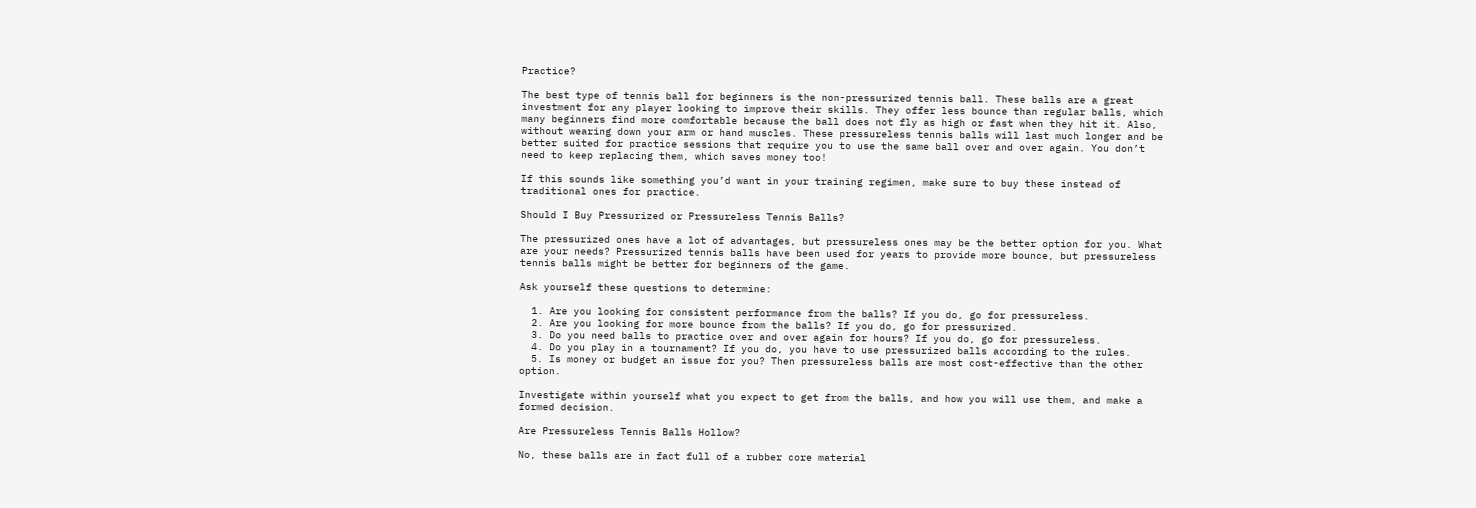Practice?

The best type of tennis ball for beginners is the non-pressurized tennis ball. These balls are a great investment for any player looking to improve their skills. They offer less bounce than regular balls, which many beginners find more comfortable because the ball does not fly as high or fast when they hit it. Also, without wearing down your arm or hand muscles. These pressureless tennis balls will last much longer and be better suited for practice sessions that require you to use the same ball over and over again. You don’t need to keep replacing them, which saves money too!

If this sounds like something you’d want in your training regimen, make sure to buy these instead of traditional ones for practice.

Should I Buy Pressurized or Pressureless Tennis Balls?

The pressurized ones have a lot of advantages, but pressureless ones may be the better option for you. What are your needs? Pressurized tennis balls have been used for years to provide more bounce, but pressureless tennis balls might be better for beginners of the game.

Ask yourself these questions to determine:

  1. Are you looking for consistent performance from the balls? If you do, go for pressureless.
  2. Are you looking for more bounce from the balls? If you do, go for pressurized.
  3. Do you need balls to practice over and over again for hours? If you do, go for pressureless.
  4. Do you play in a tournament? If you do, you have to use pressurized balls according to the rules.
  5. Is money or budget an issue for you? Then pressureless balls are most cost-effective than the other option.

Investigate within yourself what you expect to get from the balls, and how you will use them, and make a formed decision.

Are Pressureless Tennis Balls Hollow?

No, these balls are in fact full of a rubber core material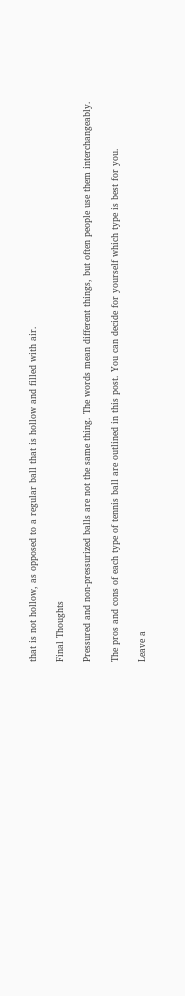that is not hollow, as opposed to a regular ball that is hollow and filled with air.

Final Thoughts

Pressured and non-pressurized balls are not the same thing. The words mean different things, but often people use them interchangeably.

The pros and cons of each type of tennis ball are outlined in this post. You can decide for yourself which type is best for you.

Leave a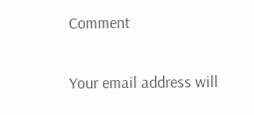Comment

Your email address will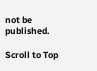not be published.

Scroll to Top